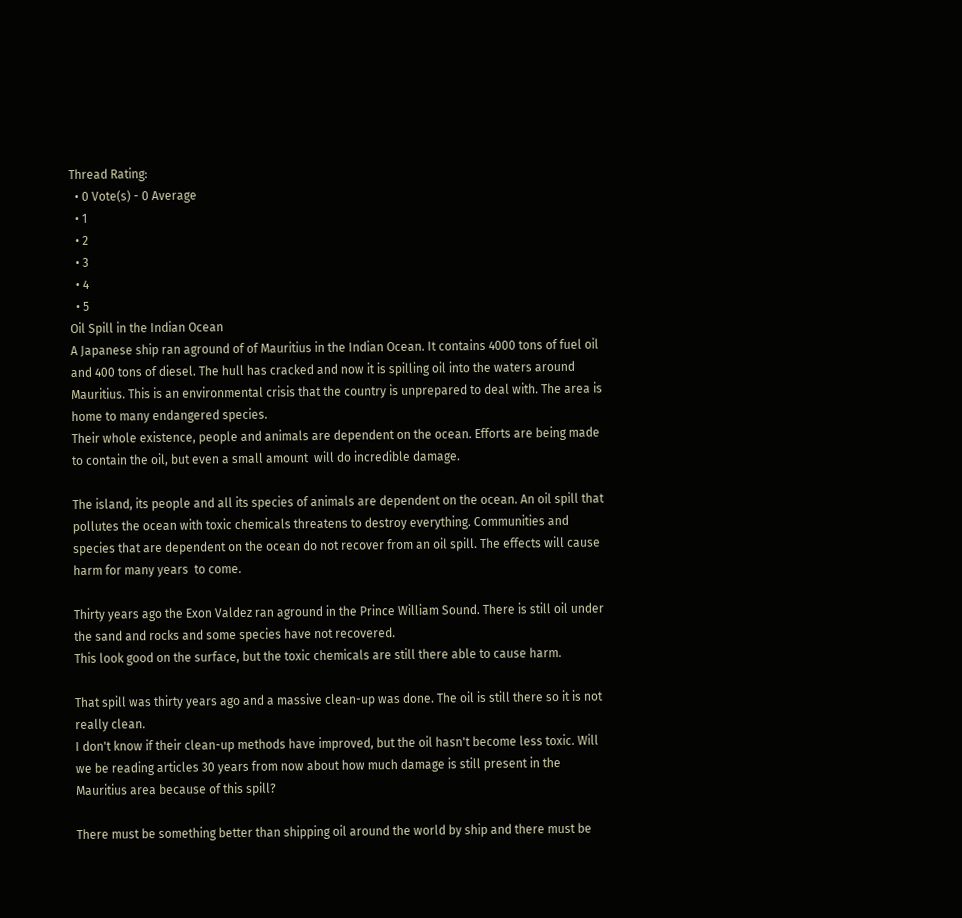Thread Rating:
  • 0 Vote(s) - 0 Average
  • 1
  • 2
  • 3
  • 4
  • 5
Oil Spill in the Indian Ocean
A Japanese ship ran aground of of Mauritius in the Indian Ocean. It contains 4000 tons of fuel oil and 400 tons of diesel. The hull has cracked and now it is spilling oil into the waters around Mauritius. This is an environmental crisis that the country is unprepared to deal with. The area is home to many endangered species.
Their whole existence, people and animals are dependent on the ocean. Efforts are being made to contain the oil, but even a small amount  will do incredible damage.

The island, its people and all its species of animals are dependent on the ocean. An oil spill that pollutes the ocean with toxic chemicals threatens to destroy everything. Communities and species that are dependent on the ocean do not recover from an oil spill. The effects will cause harm for many years  to come.

Thirty years ago the Exon Valdez ran aground in the Prince William Sound. There is still oil under the sand and rocks and some species have not recovered.
This look good on the surface, but the toxic chemicals are still there able to cause harm.

That spill was thirty years ago and a massive clean-up was done. The oil is still there so it is not really clean.
I don't know if their clean-up methods have improved, but the oil hasn't become less toxic. Will we be reading articles 30 years from now about how much damage is still present in the Mauritius area because of this spill?

There must be something better than shipping oil around the world by ship and there must be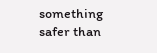something safer than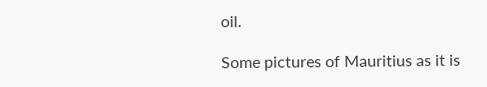oil.

Some pictures of Mauritius as it is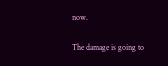now.

The damage is going to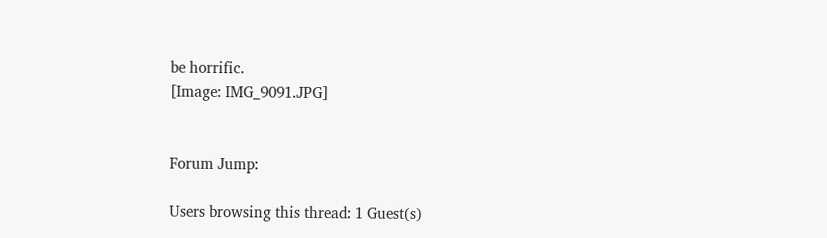be horrific.
[Image: IMG_9091.JPG]


Forum Jump:

Users browsing this thread: 1 Guest(s)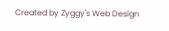Created by Zyggy's Web Design